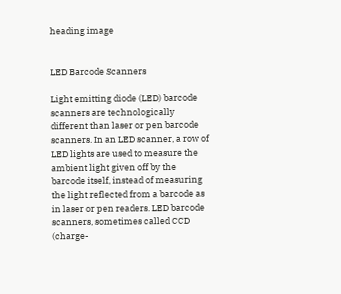heading image


LED Barcode Scanners

Light emitting diode (LED) barcode scanners are technologically different than laser or pen barcode scanners. In an LED scanner, a row of LED lights are used to measure the ambient light given off by the barcode itself, instead of measuring the light reflected from a barcode as in laser or pen readers. LED barcode scanners, sometimes called CCD (charge-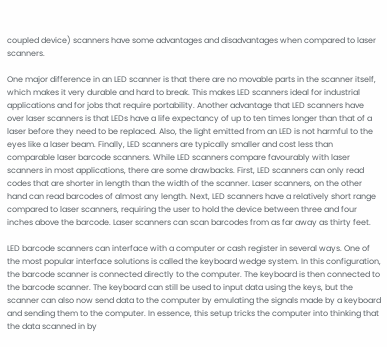coupled device) scanners have some advantages and disadvantages when compared to laser scanners.

One major difference in an LED scanner is that there are no movable parts in the scanner itself, which makes it very durable and hard to break. This makes LED scanners ideal for industrial applications and for jobs that require portability. Another advantage that LED scanners have over laser scanners is that LEDs have a life expectancy of up to ten times longer than that of a laser before they need to be replaced. Also, the light emitted from an LED is not harmful to the eyes like a laser beam. Finally, LED scanners are typically smaller and cost less than comparable laser barcode scanners. While LED scanners compare favourably with laser scanners in most applications, there are some drawbacks. First, LED scanners can only read codes that are shorter in length than the width of the scanner. Laser scanners, on the other hand can read barcodes of almost any length. Next, LED scanners have a relatively short range compared to laser scanners, requiring the user to hold the device between three and four inches above the barcode. Laser scanners can scan barcodes from as far away as thirty feet.

LED barcode scanners can interface with a computer or cash register in several ways. One of the most popular interface solutions is called the keyboard wedge system. In this configuration, the barcode scanner is connected directly to the computer. The keyboard is then connected to the barcode scanner. The keyboard can still be used to input data using the keys, but the scanner can also now send data to the computer by emulating the signals made by a keyboard and sending them to the computer. In essence, this setup tricks the computer into thinking that the data scanned in by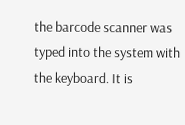the barcode scanner was typed into the system with the keyboard. It is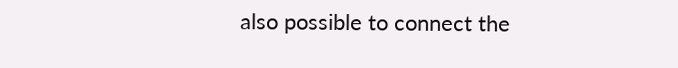also possible to connect the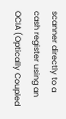scanner directly to a cash register using an OCIA (Optically Coupled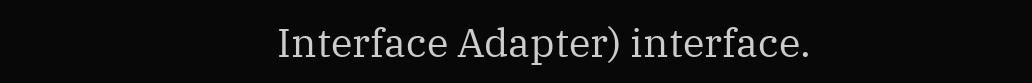Interface Adapter) interface.